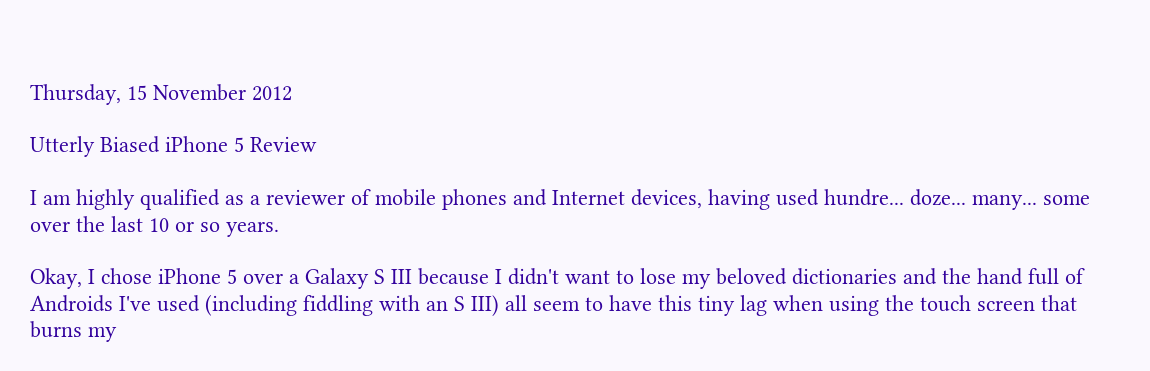Thursday, 15 November 2012

Utterly Biased iPhone 5 Review

I am highly qualified as a reviewer of mobile phones and Internet devices, having used hundre... doze... many... some over the last 10 or so years.

Okay, I chose iPhone 5 over a Galaxy S III because I didn't want to lose my beloved dictionaries and the hand full of Androids I've used (including fiddling with an S III) all seem to have this tiny lag when using the touch screen that burns my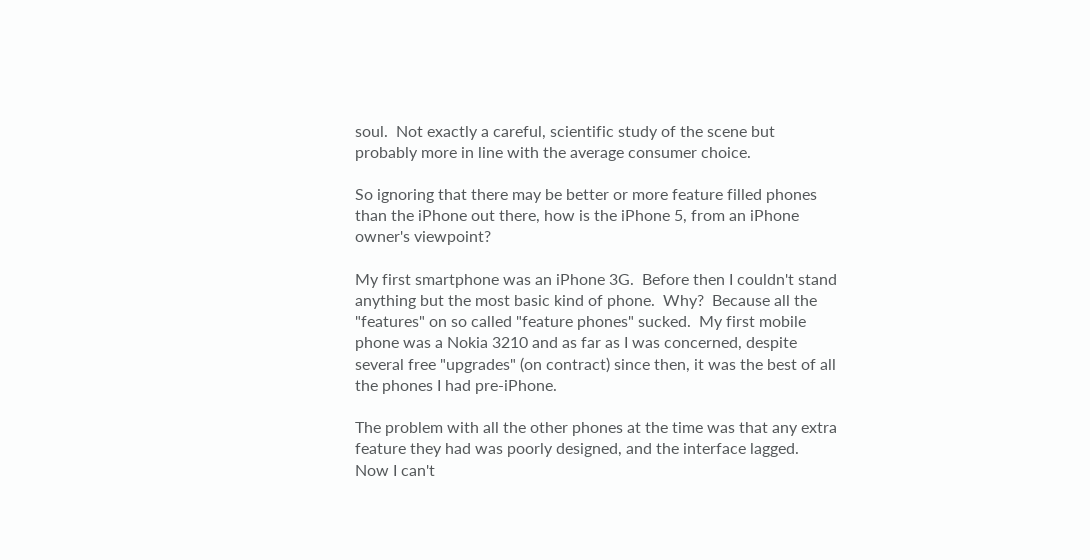soul.  Not exactly a careful, scientific study of the scene but probably more in line with the average consumer choice.

So ignoring that there may be better or more feature filled phones than the iPhone out there, how is the iPhone 5, from an iPhone owner's viewpoint?

My first smartphone was an iPhone 3G.  Before then I couldn't stand anything but the most basic kind of phone.  Why?  Because all the "features" on so called "feature phones" sucked.  My first mobile phone was a Nokia 3210 and as far as I was concerned, despite several free "upgrades" (on contract) since then, it was the best of all the phones I had pre-iPhone.

The problem with all the other phones at the time was that any extra feature they had was poorly designed, and the interface lagged.  Now I can't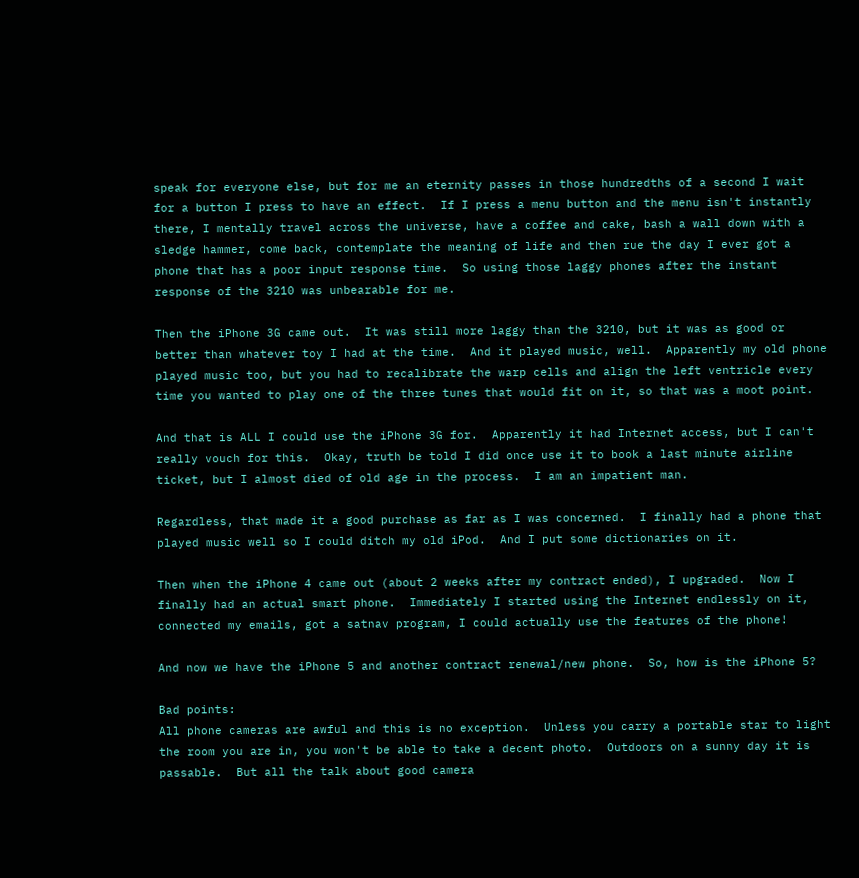speak for everyone else, but for me an eternity passes in those hundredths of a second I wait for a button I press to have an effect.  If I press a menu button and the menu isn't instantly there, I mentally travel across the universe, have a coffee and cake, bash a wall down with a sledge hammer, come back, contemplate the meaning of life and then rue the day I ever got a phone that has a poor input response time.  So using those laggy phones after the instant response of the 3210 was unbearable for me.

Then the iPhone 3G came out.  It was still more laggy than the 3210, but it was as good or better than whatever toy I had at the time.  And it played music, well.  Apparently my old phone played music too, but you had to recalibrate the warp cells and align the left ventricle every time you wanted to play one of the three tunes that would fit on it, so that was a moot point.

And that is ALL I could use the iPhone 3G for.  Apparently it had Internet access, but I can't really vouch for this.  Okay, truth be told I did once use it to book a last minute airline ticket, but I almost died of old age in the process.  I am an impatient man.

Regardless, that made it a good purchase as far as I was concerned.  I finally had a phone that played music well so I could ditch my old iPod.  And I put some dictionaries on it.

Then when the iPhone 4 came out (about 2 weeks after my contract ended), I upgraded.  Now I finally had an actual smart phone.  Immediately I started using the Internet endlessly on it, connected my emails, got a satnav program, I could actually use the features of the phone!

And now we have the iPhone 5 and another contract renewal/new phone.  So, how is the iPhone 5?

Bad points:
All phone cameras are awful and this is no exception.  Unless you carry a portable star to light the room you are in, you won't be able to take a decent photo.  Outdoors on a sunny day it is passable.  But all the talk about good camera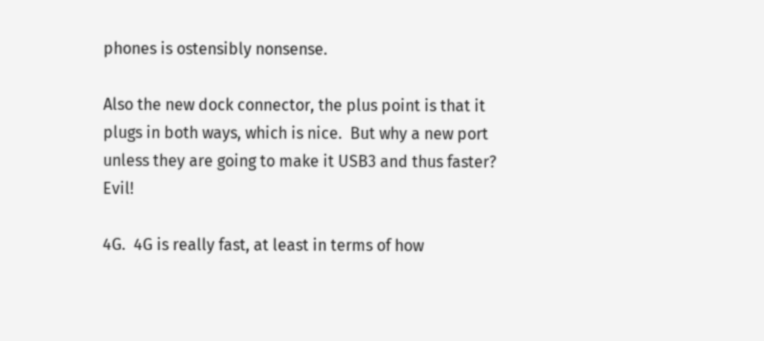phones is ostensibly nonsense.

Also the new dock connector, the plus point is that it plugs in both ways, which is nice.  But why a new port unless they are going to make it USB3 and thus faster?  Evil!

4G.  4G is really fast, at least in terms of how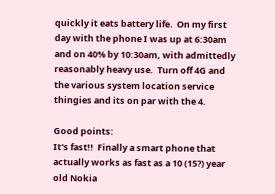quickly it eats battery life.  On my first day with the phone I was up at 6:30am and on 40% by 10:30am, with admittedly reasonably heavy use.  Turn off 4G and the various system location service thingies and its on par with the 4.

Good points:
It's fast!!  Finally a smart phone that actually works as fast as a 10 (15?) year old Nokia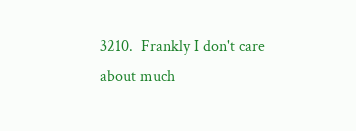3210.  Frankly I don't care about much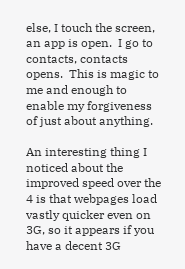else, I touch the screen, an app is open.  I go to contacts, contacts opens.  This is magic to me and enough to enable my forgiveness of just about anything.

An interesting thing I noticed about the improved speed over the 4 is that webpages load vastly quicker even on 3G, so it appears if you have a decent 3G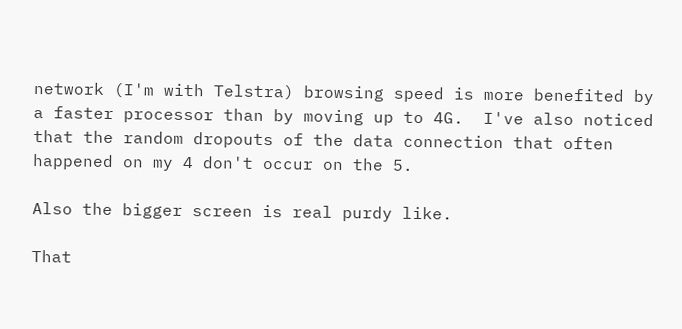network (I'm with Telstra) browsing speed is more benefited by a faster processor than by moving up to 4G.  I've also noticed that the random dropouts of the data connection that often happened on my 4 don't occur on the 5.

Also the bigger screen is real purdy like.

That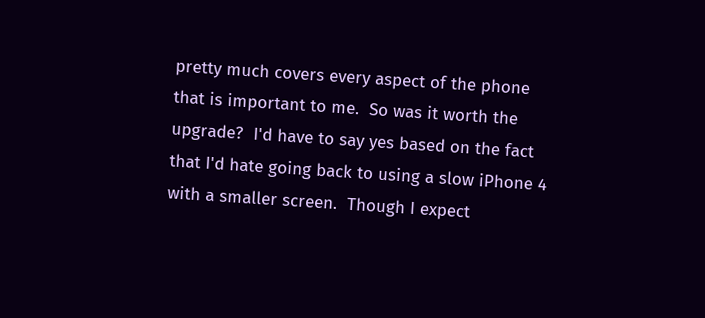pretty much covers every aspect of the phone that is important to me.  So was it worth the upgrade?  I'd have to say yes based on the fact that I'd hate going back to using a slow iPhone 4 with a smaller screen.  Though I expect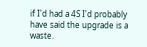if I'd had a 4S I'd probably have said the upgrade is a waste.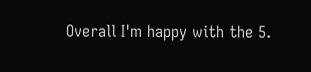Overall I'm happy with the 5.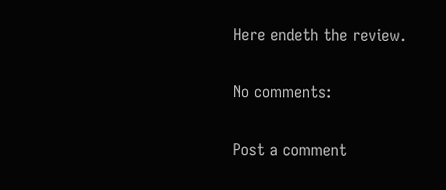Here endeth the review.

No comments:

Post a comment